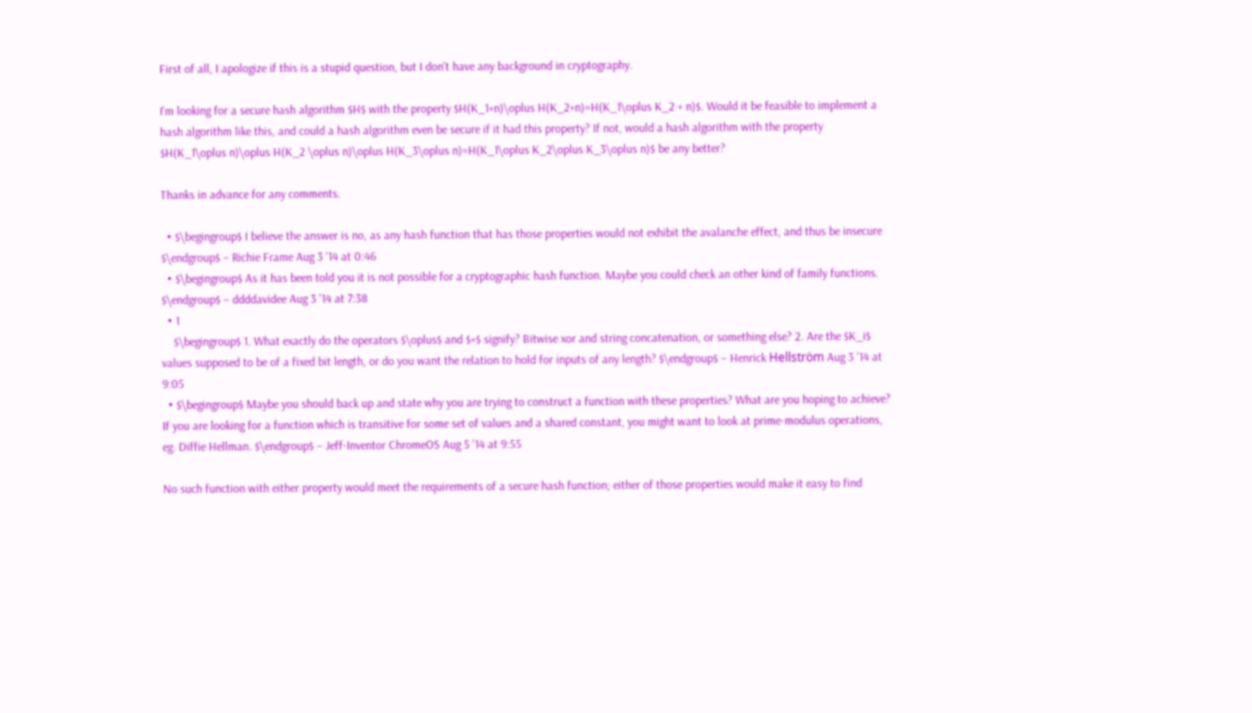First of all, I apologize if this is a stupid question, but I don't have any background in cryptography.

I'm looking for a secure hash algorithm $H$ with the property $H(K_1+n)\oplus H(K_2+n)=H(K_1\oplus K_2 + n)$. Would it be feasible to implement a hash algorithm like this, and could a hash algorithm even be secure if it had this property? If not, would a hash algorithm with the property $H(K_1\oplus n)\oplus H(K_2 \oplus n)\oplus H(K_3\oplus n)=H(K_1\oplus K_2\oplus K_3\oplus n)$ be any better?

Thanks in advance for any comments.

  • $\begingroup$ I believe the answer is no, as any hash function that has those properties would not exhibit the avalanche effect, and thus be insecure $\endgroup$ – Richie Frame Aug 3 '14 at 0:46
  • $\begingroup$ As it has been told you it is not possible for a cryptographic hash function. Maybe you could check an other kind of family functions. $\endgroup$ – ddddavidee Aug 3 '14 at 7:38
  • 1
    $\begingroup$ 1. What exactly do the operators $\oplus$ and $+$ signify? Bitwise xor and string concatenation, or something else? 2. Are the $K_i$ values supposed to be of a fixed bit length, or do you want the relation to hold for inputs of any length? $\endgroup$ – Henrick Hellström Aug 3 '14 at 9:05
  • $\begingroup$ Maybe you should back up and state why you are trying to construct a function with these properties? What are you hoping to achieve? If you are looking for a function which is transitive for some set of values and a shared constant, you might want to look at prime-modulus operations, eg. Diffie Hellman. $\endgroup$ – Jeff-Inventor ChromeOS Aug 5 '14 at 9:55

No such function with either property would meet the requirements of a secure hash function; either of those properties would make it easy to find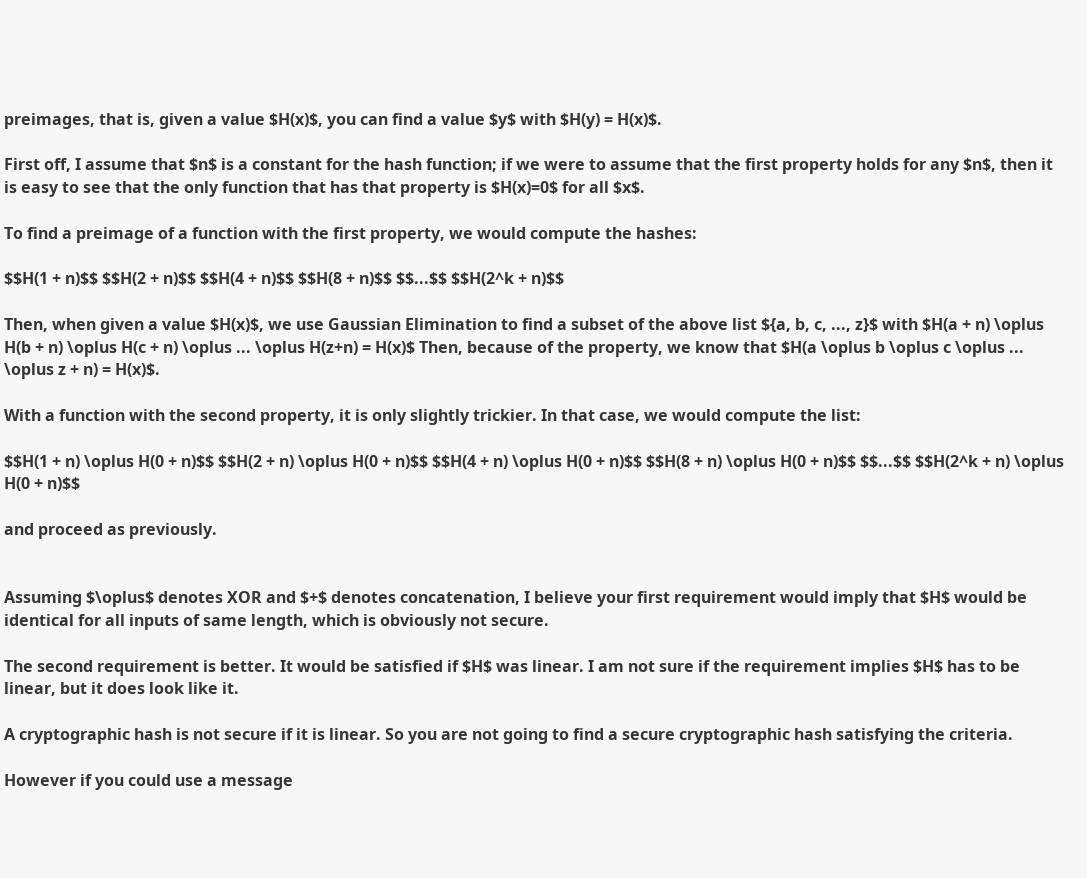preimages, that is, given a value $H(x)$, you can find a value $y$ with $H(y) = H(x)$.

First off, I assume that $n$ is a constant for the hash function; if we were to assume that the first property holds for any $n$, then it is easy to see that the only function that has that property is $H(x)=0$ for all $x$.

To find a preimage of a function with the first property, we would compute the hashes:

$$H(1 + n)$$ $$H(2 + n)$$ $$H(4 + n)$$ $$H(8 + n)$$ $$...$$ $$H(2^k + n)$$

Then, when given a value $H(x)$, we use Gaussian Elimination to find a subset of the above list ${a, b, c, ..., z}$ with $H(a + n) \oplus H(b + n) \oplus H(c + n) \oplus ... \oplus H(z+n) = H(x)$ Then, because of the property, we know that $H(a \oplus b \oplus c \oplus ... \oplus z + n) = H(x)$.

With a function with the second property, it is only slightly trickier. In that case, we would compute the list:

$$H(1 + n) \oplus H(0 + n)$$ $$H(2 + n) \oplus H(0 + n)$$ $$H(4 + n) \oplus H(0 + n)$$ $$H(8 + n) \oplus H(0 + n)$$ $$...$$ $$H(2^k + n) \oplus H(0 + n)$$

and proceed as previously.


Assuming $\oplus$ denotes XOR and $+$ denotes concatenation, I believe your first requirement would imply that $H$ would be identical for all inputs of same length, which is obviously not secure.

The second requirement is better. It would be satisfied if $H$ was linear. I am not sure if the requirement implies $H$ has to be linear, but it does look like it.

A cryptographic hash is not secure if it is linear. So you are not going to find a secure cryptographic hash satisfying the criteria.

However if you could use a message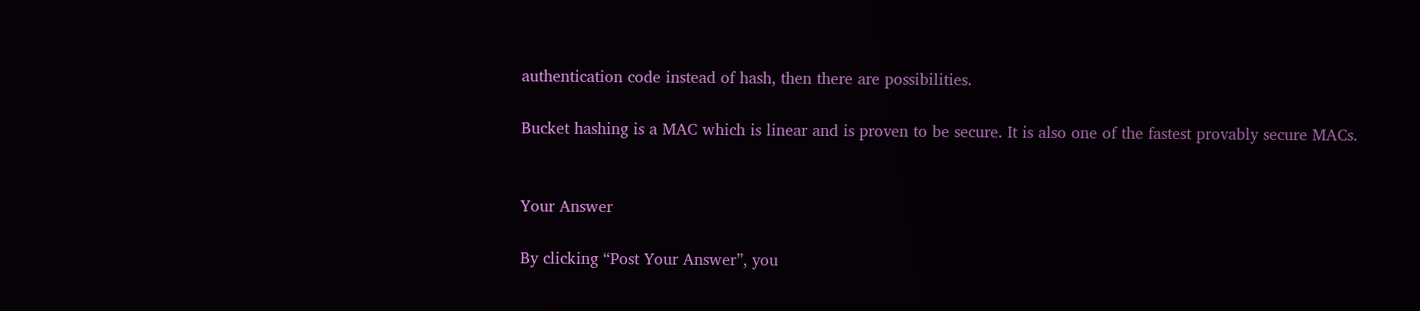authentication code instead of hash, then there are possibilities.

Bucket hashing is a MAC which is linear and is proven to be secure. It is also one of the fastest provably secure MACs.


Your Answer

By clicking “Post Your Answer”, you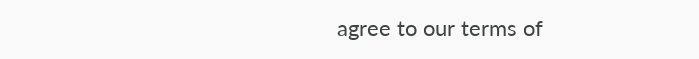agree to our terms of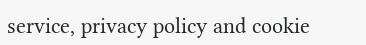service, privacy policy and cookie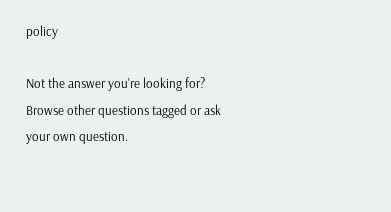policy

Not the answer you're looking for? Browse other questions tagged or ask your own question.